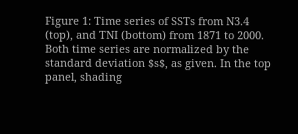Figure 1: Time series of SSTs from N3.4 (top), and TNI (bottom) from 1871 to 2000. Both time series are normalized by the standard deviation $s$, as given. In the top panel, shading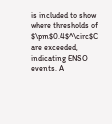is included to show where thresholds of $\pm$0.4$^\circ$C are exceeded, indicating ENSO events. A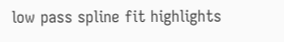low pass spline fit highlights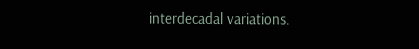interdecadal variations.